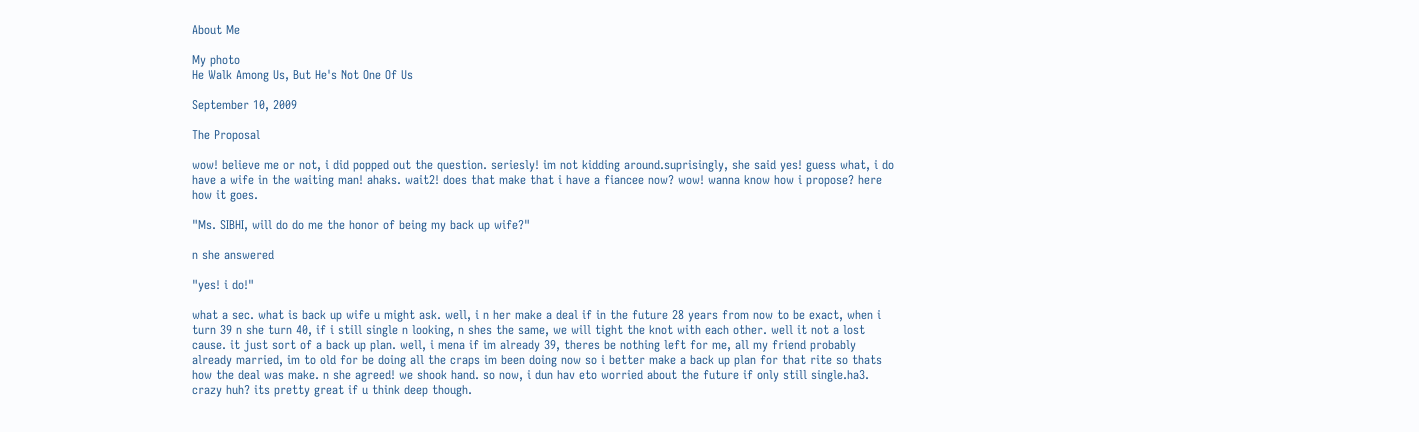About Me

My photo
He Walk Among Us, But He's Not One Of Us

September 10, 2009

The Proposal

wow! believe me or not, i did popped out the question. seriesly! im not kidding around.suprisingly, she said yes! guess what, i do have a wife in the waiting man! ahaks. wait2! does that make that i have a fiancee now? wow! wanna know how i propose? here how it goes.

"Ms. SIBHI, will do do me the honor of being my back up wife?"

n she answered

"yes! i do!"

what a sec. what is back up wife u might ask. well, i n her make a deal if in the future 28 years from now to be exact, when i turn 39 n she turn 40, if i still single n looking, n shes the same, we will tight the knot with each other. well it not a lost cause. it just sort of a back up plan. well, i mena if im already 39, theres be nothing left for me, all my friend probably already married, im to old for be doing all the craps im been doing now so i better make a back up plan for that rite so thats how the deal was make. n she agreed! we shook hand. so now, i dun hav eto worried about the future if only still single.ha3. crazy huh? its pretty great if u think deep though.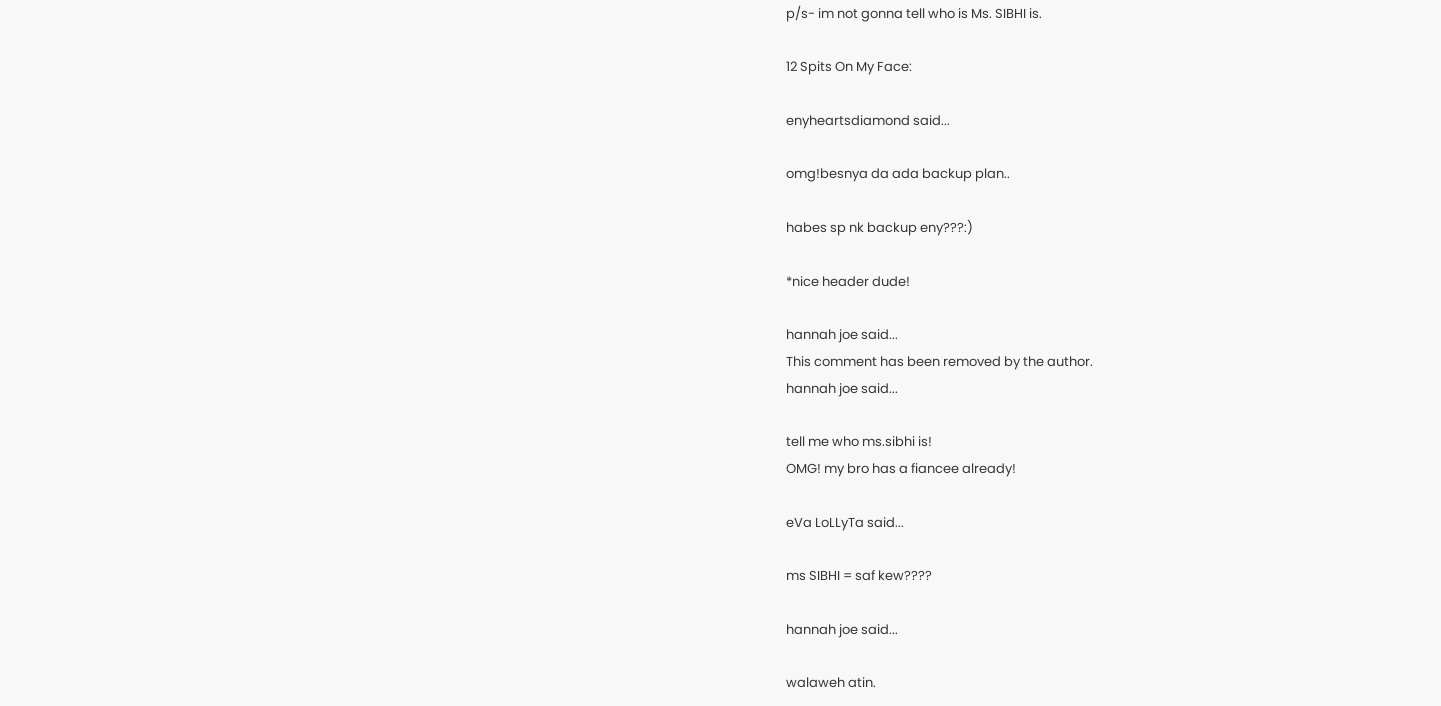p/s- im not gonna tell who is Ms. SIBHI is.

12 Spits On My Face:

enyheartsdiamond said...

omg!besnya da ada backup plan..

habes sp nk backup eny???:)

*nice header dude!

hannah joe said...
This comment has been removed by the author.
hannah joe said...

tell me who ms.sibhi is!
OMG! my bro has a fiancee already!

eVa LoLLyTa said...

ms SIBHI = saf kew????

hannah joe said...

walaweh atin.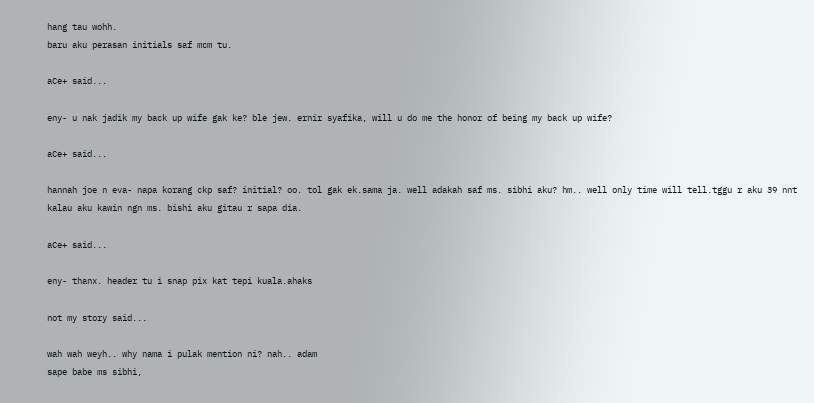hang tau wohh.
baru aku perasan initials saf mcm tu.

aCe+ said...

eny- u nak jadik my back up wife gak ke? ble jew. ernir syafika, will u do me the honor of being my back up wife?

aCe+ said...

hannah joe n eva- napa korang ckp saf? initial? oo. tol gak ek.sama ja. well adakah saf ms. sibhi aku? hm.. well only time will tell.tggu r aku 39 nnt kalau aku kawin ngn ms. bishi aku gitau r sapa dia.

aCe+ said...

eny- thanx. header tu i snap pix kat tepi kuala.ahaks

not my story said...

wah wah weyh.. why nama i pulak mention ni? nah.. adam
sape babe ms sibhi,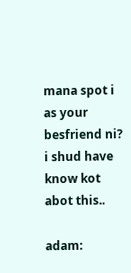mana spot i as your besfriend ni?
i shud have know kot abot this..

adam: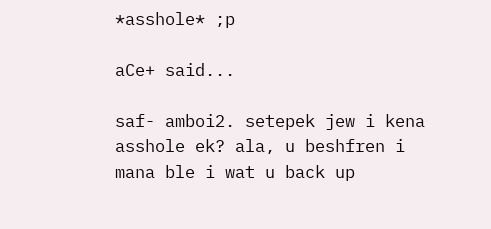*asshole* ;p

aCe+ said...

saf- amboi2. setepek jew i kena asshole ek? ala, u beshfren i mana ble i wat u back up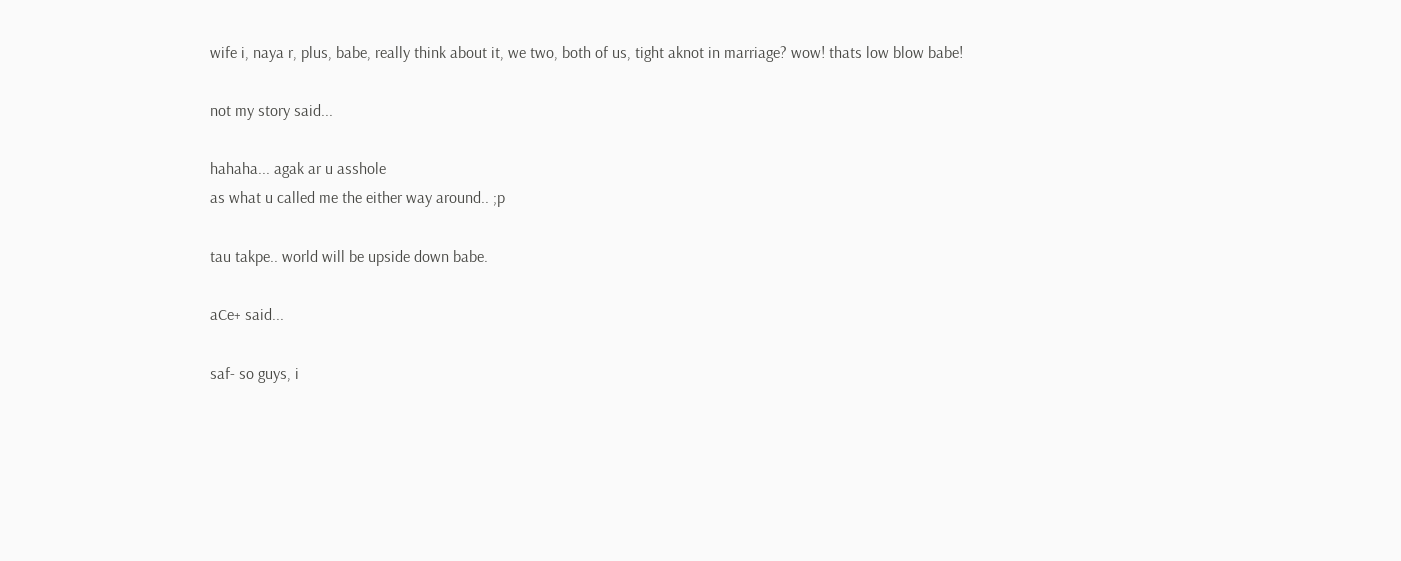wife i, naya r, plus, babe, really think about it, we two, both of us, tight aknot in marriage? wow! thats low blow babe!

not my story said...

hahaha... agak ar u asshole
as what u called me the either way around.. ;p

tau takpe.. world will be upside down babe.

aCe+ said...

saf- so guys, i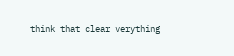think that clear verything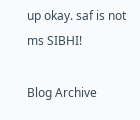up okay. saf is not ms SIBHI!

Blog Archive